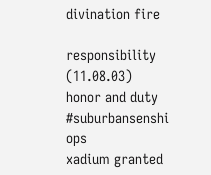divination fire

responsibility (11.08.03)
honor and duty
#suburbansenshi ops
xadium granted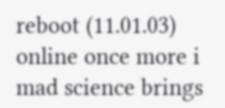reboot (11.01.03)
online once more i
mad science brings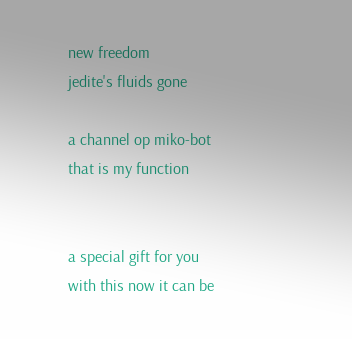new freedom
jedite's fluids gone

a channel op miko-bot
that is my function


a special gift for you
with this now it can be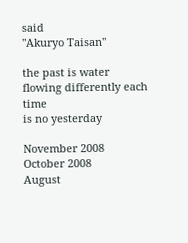said
"Akuryo Taisan"

the past is water
flowing differently each time
is no yesterday

November 2008
October 2008
August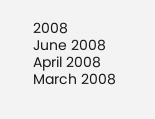2008
June 2008
April 2008
March 2008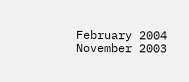February 2004
November 2003